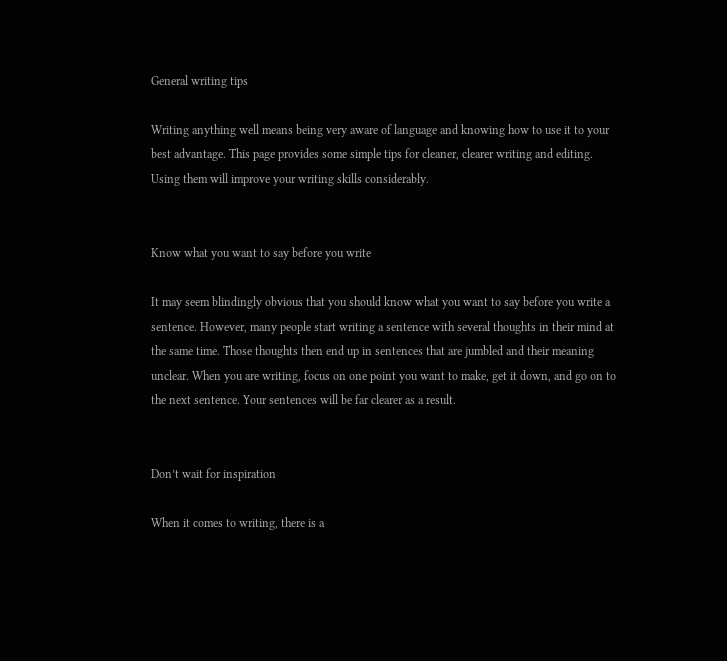General writing tips

Writing anything well means being very aware of language and knowing how to use it to your best advantage. This page provides some simple tips for cleaner, clearer writing and editing. Using them will improve your writing skills considerably.


Know what you want to say before you write

It may seem blindingly obvious that you should know what you want to say before you write a sentence. However, many people start writing a sentence with several thoughts in their mind at the same time. Those thoughts then end up in sentences that are jumbled and their meaning unclear. When you are writing, focus on one point you want to make, get it down, and go on to the next sentence. Your sentences will be far clearer as a result.


Don’t wait for inspiration

When it comes to writing, there is a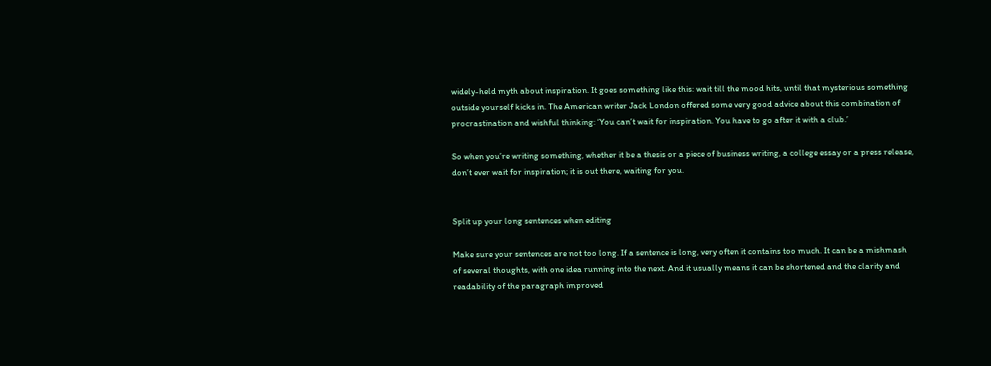widely-held myth about inspiration. It goes something like this: wait till the mood hits, until that mysterious something outside yourself kicks in. The American writer Jack London offered some very good advice about this combination of procrastination and wishful thinking: ‘You can’t wait for inspiration. You have to go after it with a club.’

So when you’re writing something, whether it be a thesis or a piece of business writing, a college essay or a press release, don’t ever wait for inspiration; it is out there, waiting for you.


Split up your long sentences when editing

Make sure your sentences are not too long. If a sentence is long, very often it contains too much. It can be a mishmash of several thoughts, with one idea running into the next. And it usually means it can be shortened and the clarity and readability of the paragraph improved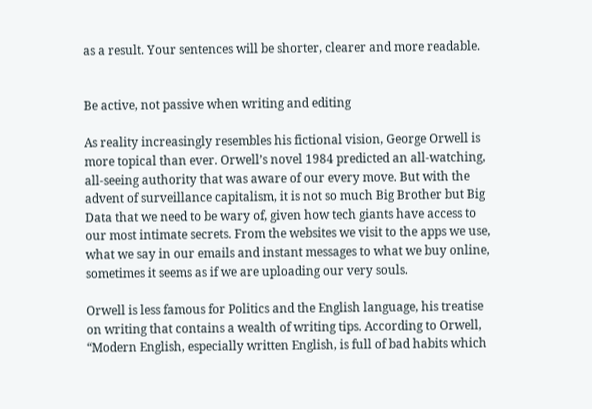as a result. Your sentences will be shorter, clearer and more readable.


Be active, not passive when writing and editing

As reality increasingly resembles his fictional vision, George Orwell is more topical than ever. Orwell’s novel 1984 predicted an all-watching, all-seeing authority that was aware of our every move. But with the advent of surveillance capitalism, it is not so much Big Brother but Big Data that we need to be wary of, given how tech giants have access to our most intimate secrets. From the websites we visit to the apps we use, what we say in our emails and instant messages to what we buy online, sometimes it seems as if we are uploading our very souls.

Orwell is less famous for Politics and the English language, his treatise on writing that contains a wealth of writing tips. According to Orwell, “Modern English, especially written English, is full of bad habits which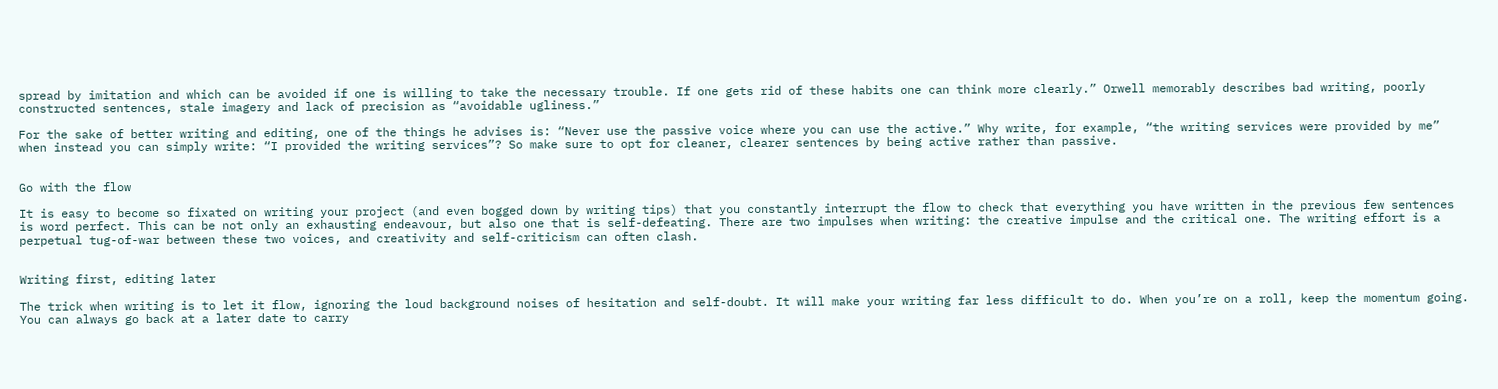spread by imitation and which can be avoided if one is willing to take the necessary trouble. If one gets rid of these habits one can think more clearly.” Orwell memorably describes bad writing, poorly constructed sentences, stale imagery and lack of precision as “avoidable ugliness.”

For the sake of better writing and editing, one of the things he advises is: “Never use the passive voice where you can use the active.” Why write, for example, “the writing services were provided by me” when instead you can simply write: “I provided the writing services”? So make sure to opt for cleaner, clearer sentences by being active rather than passive.


Go with the flow

It is easy to become so fixated on writing your project (and even bogged down by writing tips) that you constantly interrupt the flow to check that everything you have written in the previous few sentences is word perfect. This can be not only an exhausting endeavour, but also one that is self-defeating. There are two impulses when writing: the creative impulse and the critical one. The writing effort is a perpetual tug-of-war between these two voices, and creativity and self-criticism can often clash.


Writing first, editing later

The trick when writing is to let it flow, ignoring the loud background noises of hesitation and self-doubt. It will make your writing far less difficult to do. When you’re on a roll, keep the momentum going. You can always go back at a later date to carry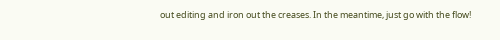out editing and iron out the creases. In the meantime, just go with the flow!